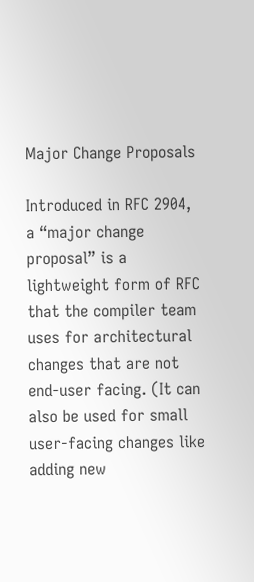Major Change Proposals

Introduced in RFC 2904, a “major change proposal” is a lightweight form of RFC that the compiler team uses for architectural changes that are not end-user facing. (It can also be used for small user-facing changes like adding new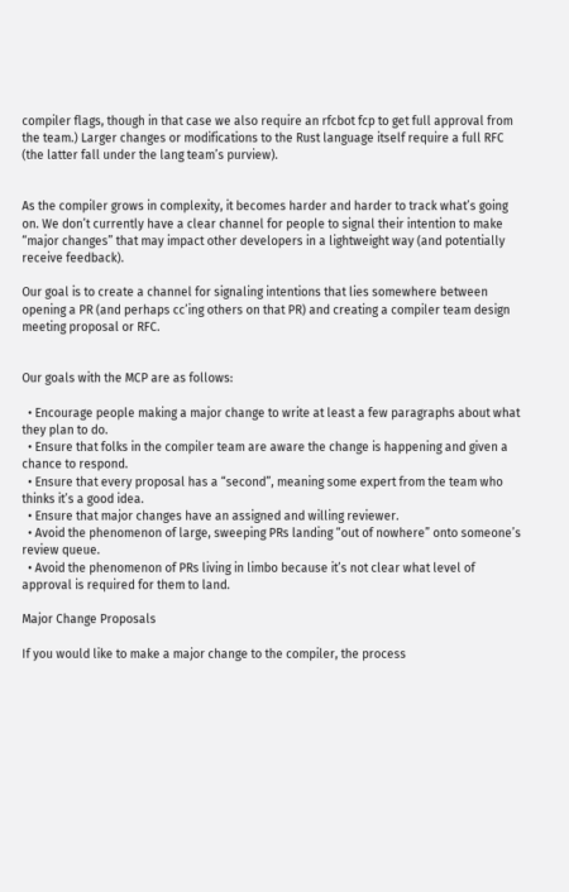compiler flags, though in that case we also require an rfcbot fcp to get full approval from the team.) Larger changes or modifications to the Rust language itself require a full RFC (the latter fall under the lang team’s purview).


As the compiler grows in complexity, it becomes harder and harder to track what’s going on. We don’t currently have a clear channel for people to signal their intention to make “major changes” that may impact other developers in a lightweight way (and potentially receive feedback).

Our goal is to create a channel for signaling intentions that lies somewhere between opening a PR (and perhaps cc’ing others on that PR) and creating a compiler team design meeting proposal or RFC.


Our goals with the MCP are as follows:

  • Encourage people making a major change to write at least a few paragraphs about what they plan to do.
  • Ensure that folks in the compiler team are aware the change is happening and given a chance to respond.
  • Ensure that every proposal has a “second”, meaning some expert from the team who thinks it’s a good idea.
  • Ensure that major changes have an assigned and willing reviewer.
  • Avoid the phenomenon of large, sweeping PRs landing “out of nowhere” onto someone’s review queue.
  • Avoid the phenomenon of PRs living in limbo because it’s not clear what level of approval is required for them to land.

Major Change Proposals

If you would like to make a major change to the compiler, the process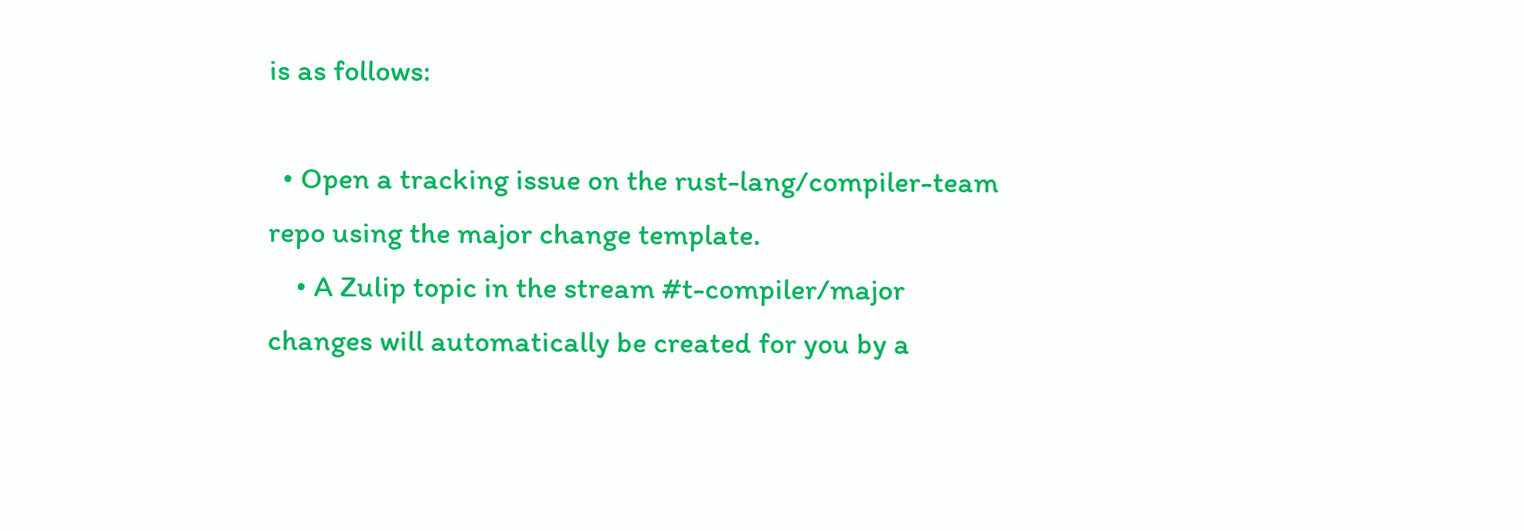is as follows:

  • Open a tracking issue on the rust-lang/compiler-team repo using the major change template.
    • A Zulip topic in the stream #t-compiler/major changes will automatically be created for you by a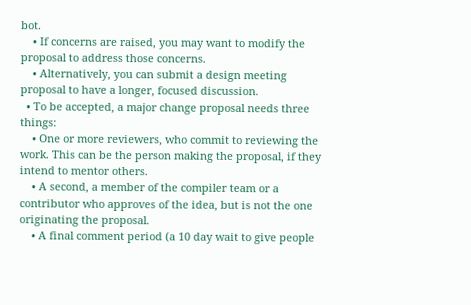bot.
    • If concerns are raised, you may want to modify the proposal to address those concerns.
    • Alternatively, you can submit a design meeting proposal to have a longer, focused discussion.
  • To be accepted, a major change proposal needs three things:
    • One or more reviewers, who commit to reviewing the work. This can be the person making the proposal, if they intend to mentor others.
    • A second, a member of the compiler team or a contributor who approves of the idea, but is not the one originating the proposal.
    • A final comment period (a 10 day wait to give people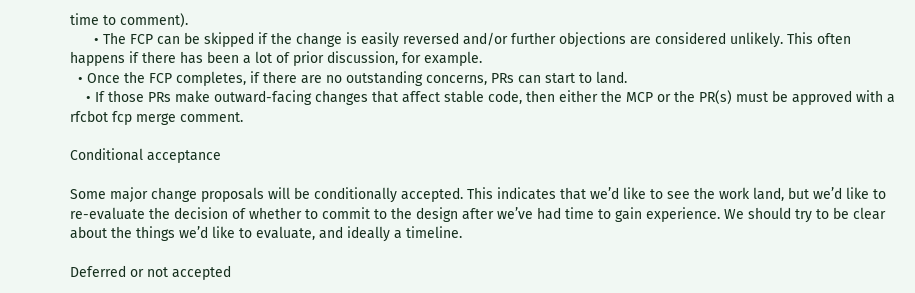time to comment).
      • The FCP can be skipped if the change is easily reversed and/or further objections are considered unlikely. This often happens if there has been a lot of prior discussion, for example.
  • Once the FCP completes, if there are no outstanding concerns, PRs can start to land.
    • If those PRs make outward-facing changes that affect stable code, then either the MCP or the PR(s) must be approved with a rfcbot fcp merge comment.

Conditional acceptance

Some major change proposals will be conditionally accepted. This indicates that we’d like to see the work land, but we’d like to re-evaluate the decision of whether to commit to the design after we’ve had time to gain experience. We should try to be clear about the things we’d like to evaluate, and ideally a timeline.

Deferred or not accepted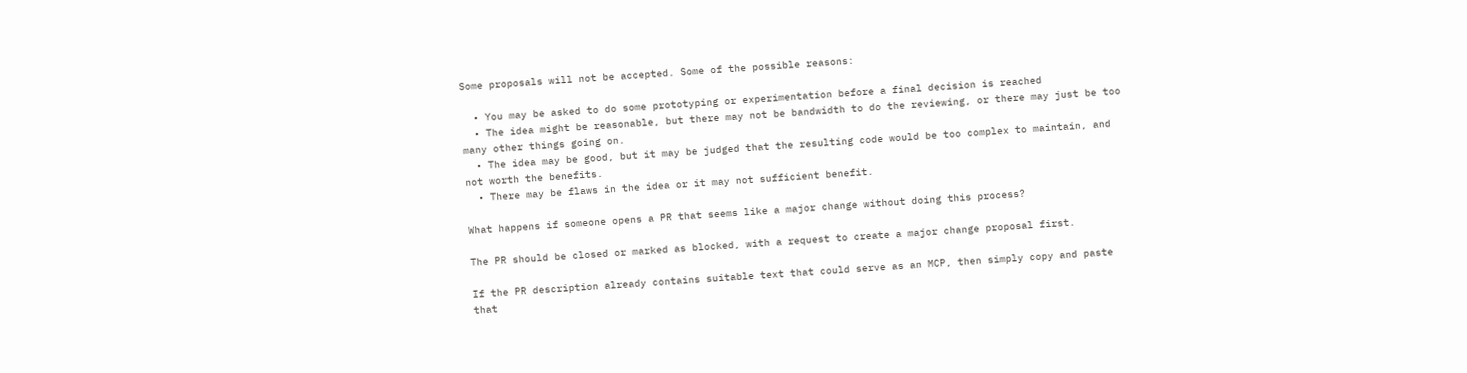Some proposals will not be accepted. Some of the possible reasons:

  • You may be asked to do some prototyping or experimentation before a final decision is reached
  • The idea might be reasonable, but there may not be bandwidth to do the reviewing, or there may just be too many other things going on.
  • The idea may be good, but it may be judged that the resulting code would be too complex to maintain, and not worth the benefits.
  • There may be flaws in the idea or it may not sufficient benefit.

What happens if someone opens a PR that seems like a major change without doing this process?

The PR should be closed or marked as blocked, with a request to create a major change proposal first.

If the PR description already contains suitable text that could serve as an MCP, then simply copy and paste that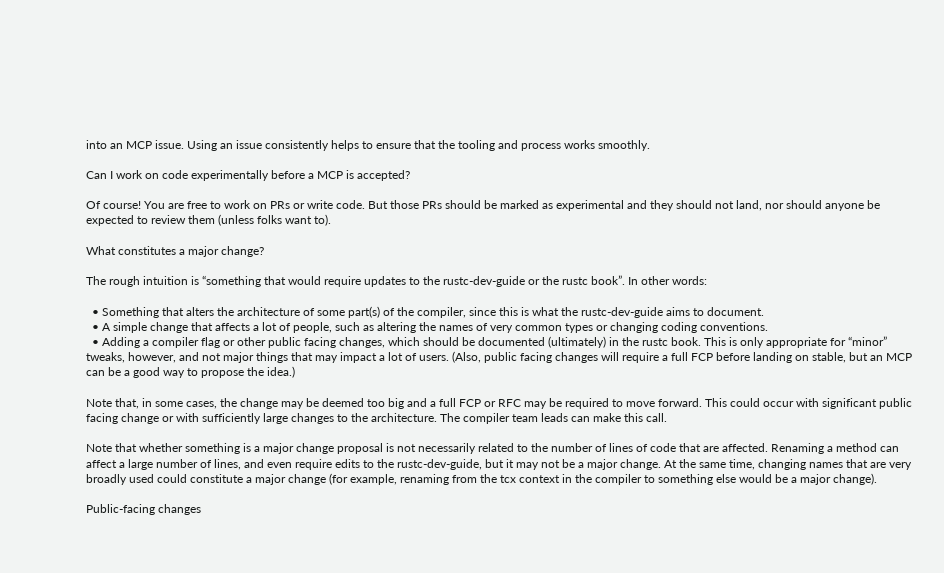into an MCP issue. Using an issue consistently helps to ensure that the tooling and process works smoothly.

Can I work on code experimentally before a MCP is accepted?

Of course! You are free to work on PRs or write code. But those PRs should be marked as experimental and they should not land, nor should anyone be expected to review them (unless folks want to).

What constitutes a major change?

The rough intuition is “something that would require updates to the rustc-dev-guide or the rustc book”. In other words:

  • Something that alters the architecture of some part(s) of the compiler, since this is what the rustc-dev-guide aims to document.
  • A simple change that affects a lot of people, such as altering the names of very common types or changing coding conventions.
  • Adding a compiler flag or other public facing changes, which should be documented (ultimately) in the rustc book. This is only appropriate for “minor” tweaks, however, and not major things that may impact a lot of users. (Also, public facing changes will require a full FCP before landing on stable, but an MCP can be a good way to propose the idea.)

Note that, in some cases, the change may be deemed too big and a full FCP or RFC may be required to move forward. This could occur with significant public facing change or with sufficiently large changes to the architecture. The compiler team leads can make this call.

Note that whether something is a major change proposal is not necessarily related to the number of lines of code that are affected. Renaming a method can affect a large number of lines, and even require edits to the rustc-dev-guide, but it may not be a major change. At the same time, changing names that are very broadly used could constitute a major change (for example, renaming from the tcx context in the compiler to something else would be a major change).

Public-facing changes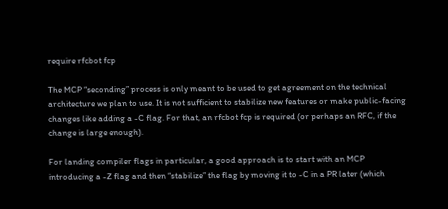require rfcbot fcp

The MCP “seconding” process is only meant to be used to get agreement on the technical architecture we plan to use. It is not sufficient to stabilize new features or make public-facing changes like adding a -C flag. For that, an rfcbot fcp is required (or perhaps an RFC, if the change is large enough).

For landing compiler flags in particular, a good approach is to start with an MCP introducing a -Z flag and then “stabilize” the flag by moving it to -C in a PR later (which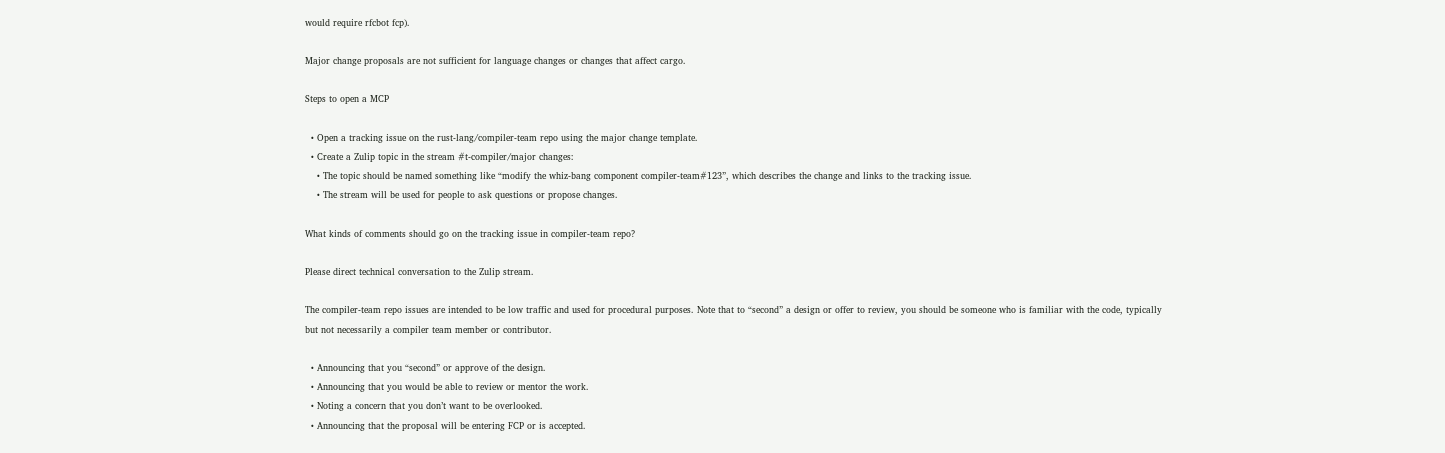would require rfcbot fcp).

Major change proposals are not sufficient for language changes or changes that affect cargo.

Steps to open a MCP

  • Open a tracking issue on the rust-lang/compiler-team repo using the major change template.
  • Create a Zulip topic in the stream #t-compiler/major changes:
    • The topic should be named something like “modify the whiz-bang component compiler-team#123”, which describes the change and links to the tracking issue.
    • The stream will be used for people to ask questions or propose changes.

What kinds of comments should go on the tracking issue in compiler-team repo?

Please direct technical conversation to the Zulip stream.

The compiler-team repo issues are intended to be low traffic and used for procedural purposes. Note that to “second” a design or offer to review, you should be someone who is familiar with the code, typically but not necessarily a compiler team member or contributor.

  • Announcing that you “second” or approve of the design.
  • Announcing that you would be able to review or mentor the work.
  • Noting a concern that you don’t want to be overlooked.
  • Announcing that the proposal will be entering FCP or is accepted.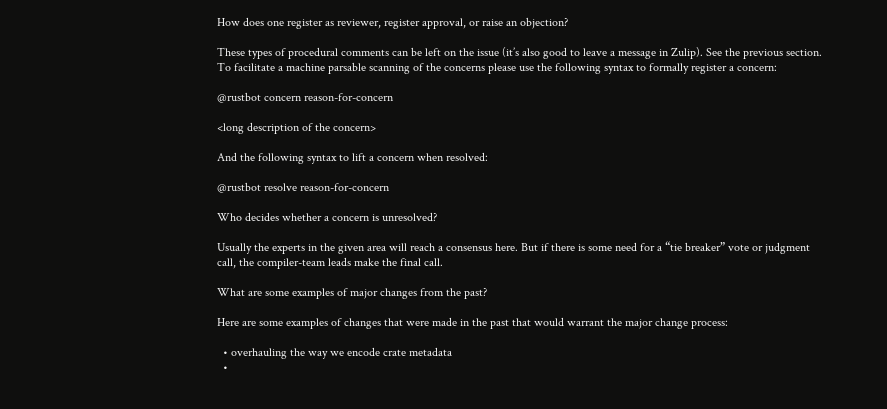How does one register as reviewer, register approval, or raise an objection?

These types of procedural comments can be left on the issue (it’s also good to leave a message in Zulip). See the previous section. To facilitate a machine parsable scanning of the concerns please use the following syntax to formally register a concern:

@rustbot concern reason-for-concern

<long description of the concern>

And the following syntax to lift a concern when resolved:

@rustbot resolve reason-for-concern

Who decides whether a concern is unresolved?

Usually the experts in the given area will reach a consensus here. But if there is some need for a “tie breaker” vote or judgment call, the compiler-team leads make the final call.

What are some examples of major changes from the past?

Here are some examples of changes that were made in the past that would warrant the major change process:

  • overhauling the way we encode crate metadata
  •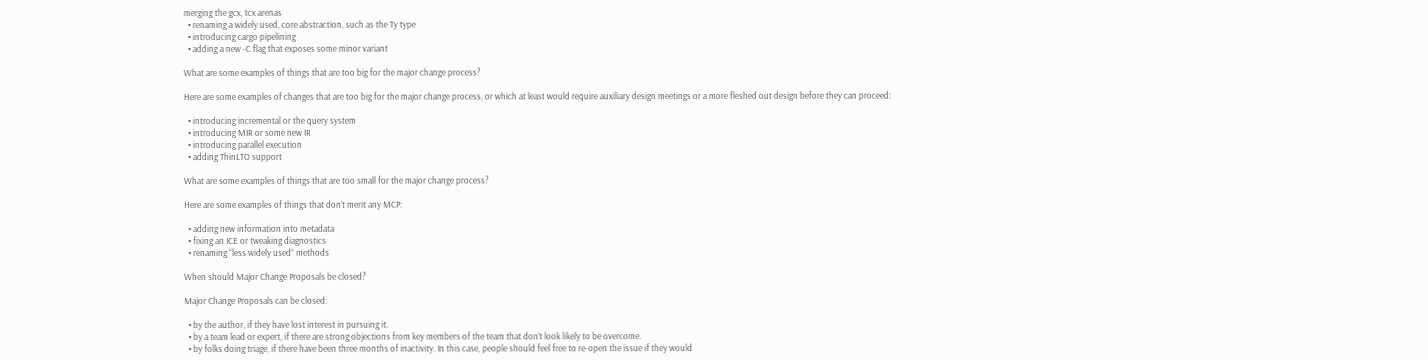merging the gcx, tcx arenas
  • renaming a widely used, core abstraction, such as the Ty type
  • introducing cargo pipelining
  • adding a new -C flag that exposes some minor variant

What are some examples of things that are too big for the major change process?

Here are some examples of changes that are too big for the major change process, or which at least would require auxiliary design meetings or a more fleshed out design before they can proceed:

  • introducing incremental or the query system
  • introducing MIR or some new IR
  • introducing parallel execution
  • adding ThinLTO support

What are some examples of things that are too small for the major change process?

Here are some examples of things that don’t merit any MCP:

  • adding new information into metadata
  • fixing an ICE or tweaking diagnostics
  • renaming “less widely used” methods

When should Major Change Proposals be closed?

Major Change Proposals can be closed:

  • by the author, if they have lost interest in pursuing it.
  • by a team lead or expert, if there are strong objections from key members of the team that don’t look likely to be overcome.
  • by folks doing triage, if there have been three months of inactivity. In this case, people should feel free to re-open the issue if they would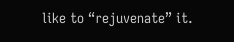like to “rejuvenate” it.